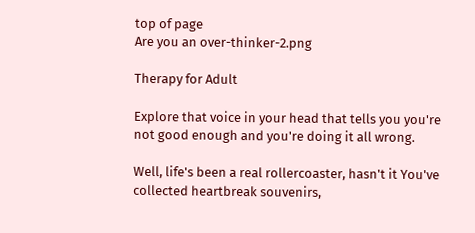top of page
Are you an over-thinker-2.png

Therapy for Adult

Explore that voice in your head that tells you you're not good enough and you're doing it all wrong.

Well, life's been a real rollercoaster, hasn't it You've collected heartbreak souvenirs,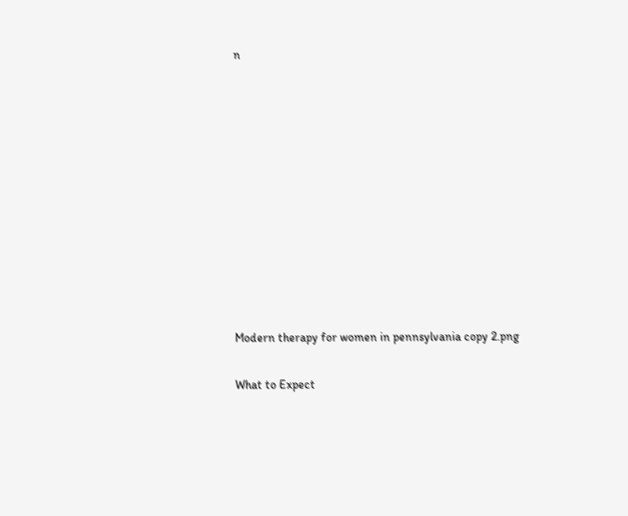n











Modern therapy for women in pennsylvania copy 2.png

What to Expect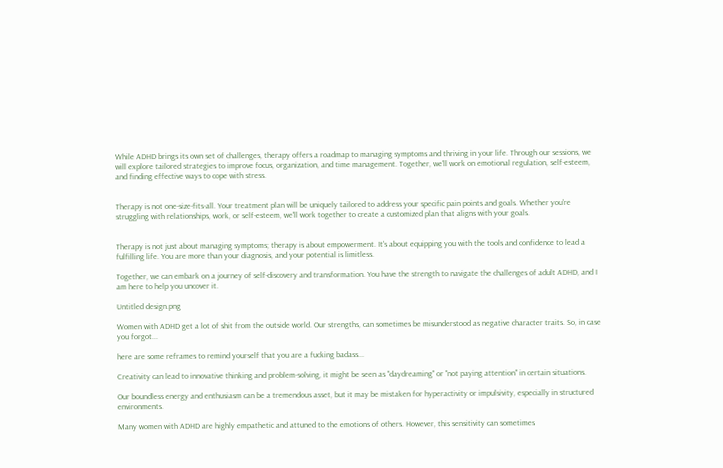While ADHD brings its own set of challenges, therapy offers a roadmap to managing symptoms and thriving in your life. Through our sessions, we will explore tailored strategies to improve focus, organization, and time management. Together, we'll work on emotional regulation, self-esteem, and finding effective ways to cope with stress.


Therapy is not one-size-fits-all. Your treatment plan will be uniquely tailored to address your specific pain points and goals. Whether you're struggling with relationships, work, or self-esteem, we'll work together to create a customized plan that aligns with your goals.


Therapy is not just about managing symptoms; therapy is about empowerment. It's about equipping you with the tools and confidence to lead a fulfilling life. You are more than your diagnosis, and your potential is limitless.

Together, we can embark on a journey of self-discovery and transformation. You have the strength to navigate the challenges of adult ADHD, and I am here to help you uncover it.

Untitled design.png

Women with ADHD get a lot of shit from the outside world. Our strengths, can sometimes be misunderstood as negative character traits. So, in case you forgot...

here are some reframes to remind yourself that you are a fucking badass...

Creativity can lead to innovative thinking and problem-solving, it might be seen as "daydreaming" or "not paying attention" in certain situations.

Our boundless energy and enthusiasm can be a tremendous asset, but it may be mistaken for hyperactivity or impulsivity, especially in structured environments.

Many women with ADHD are highly empathetic and attuned to the emotions of others. However, this sensitivity can sometimes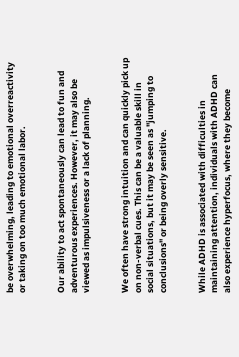be overwhelming, leading to emotional overreactivity or taking on too much emotional labor.


Our ability to act spontaneously can lead to fun and adventurous experiences. However, it may also be viewed as impulsiveness or a lack of planning.


We often have strong intuition and can quickly pick up on non-verbal cues. This can be a valuable skill in social situations, but it may be seen as "jumping to conclusions" or being overly sensitive.


While ADHD is associated with difficulties in maintaining attention, individuals with ADHD can also experience hyperfocus, where they become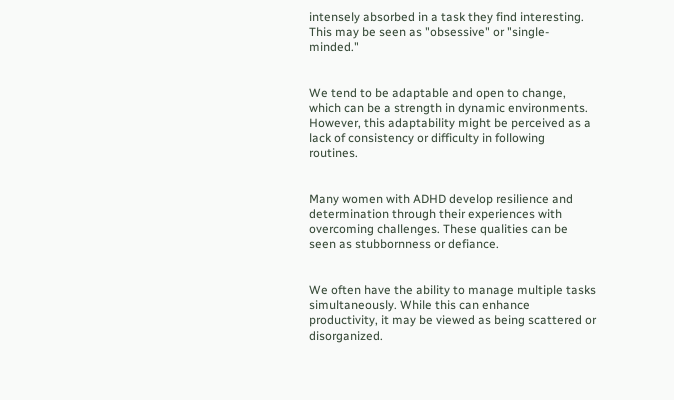intensely absorbed in a task they find interesting. This may be seen as "obsessive" or "single-minded."


We tend to be adaptable and open to change, which can be a strength in dynamic environments. However, this adaptability might be perceived as a lack of consistency or difficulty in following routines.


Many women with ADHD develop resilience and determination through their experiences with overcoming challenges. These qualities can be seen as stubbornness or defiance.


We often have the ability to manage multiple tasks simultaneously. While this can enhance productivity, it may be viewed as being scattered or disorganized.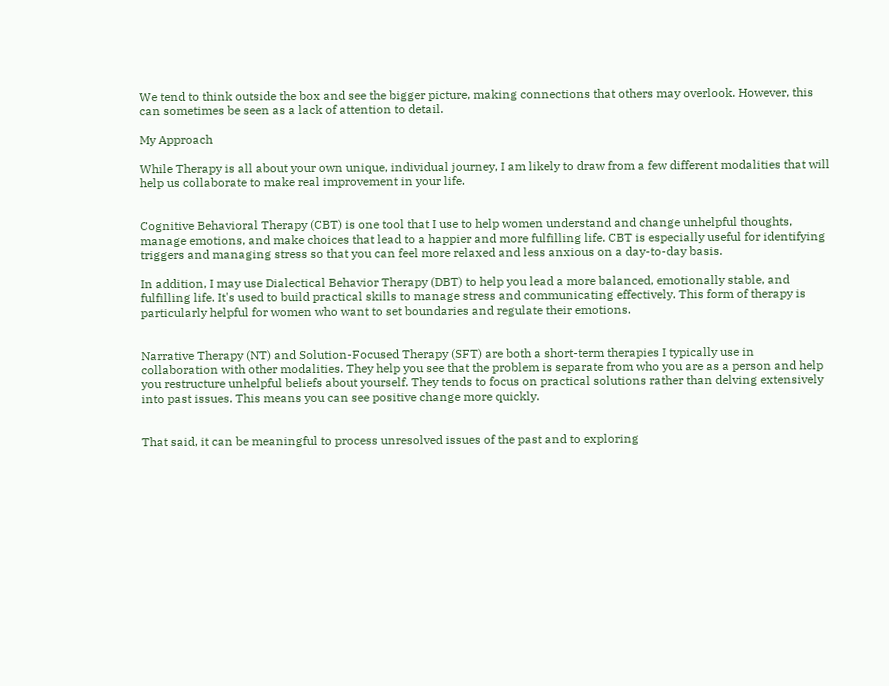We tend to think outside the box and see the bigger picture, making connections that others may overlook. However, this can sometimes be seen as a lack of attention to detail.

My Approach

While Therapy is all about your own unique, individual journey, I am likely to draw from a few different modalities that will help us collaborate to make real improvement in your life.


Cognitive Behavioral Therapy (CBT) is one tool that I use to help women understand and change unhelpful thoughts, manage emotions, and make choices that lead to a happier and more fulfilling life. CBT is especially useful for identifying triggers and managing stress so that you can feel more relaxed and less anxious on a day-to-day basis.

In addition, I may use Dialectical Behavior Therapy (DBT) to help you lead a more balanced, emotionally stable, and fulfilling life. It's used to build practical skills to manage stress and communicating effectively. This form of therapy is particularly helpful for women who want to set boundaries and regulate their emotions.


Narrative Therapy (NT) and Solution-Focused Therapy (SFT) are both a short-term therapies I typically use in collaboration with other modalities. They help you see that the problem is separate from who you are as a person and help you restructure unhelpful beliefs about yourself. They tends to focus on practical solutions rather than delving extensively into past issues. This means you can see positive change more quickly.


That said, it can be meaningful to process unresolved issues of the past and to exploring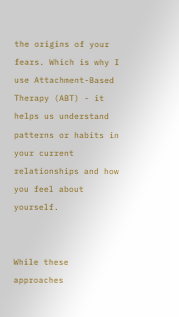the origins of your fears. Which is why I use Attachment-Based Therapy (ABT) - it helps us understand patterns or habits in your current relationships and how you feel about yourself.


While these approaches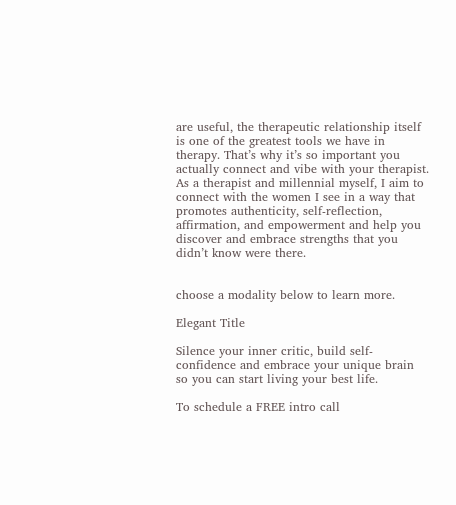are useful, the therapeutic relationship itself is one of the greatest tools we have in therapy. That’s why it’s so important you actually connect and vibe with your therapist. As a therapist and millennial myself, I aim to connect with the women I see in a way that promotes authenticity, self-reflection, affirmation, and empowerment and help you discover and embrace strengths that you didn’t know were there.


choose a modality below to learn more.

Elegant Title

Silence your inner critic, build self-confidence and embrace your unique brain so you can start living your best life.

To schedule a FREE intro call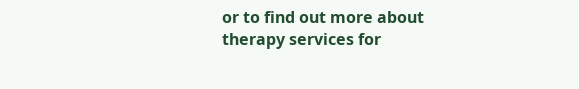or to find out more about therapy services for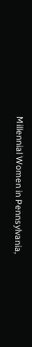Millennial Women in Pennsylvania,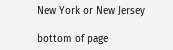New York or New Jersey

bottom of page